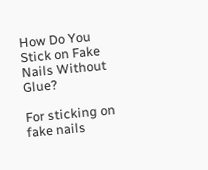How Do You Stick on Fake Nails Without Glue?

For sticking on fake nails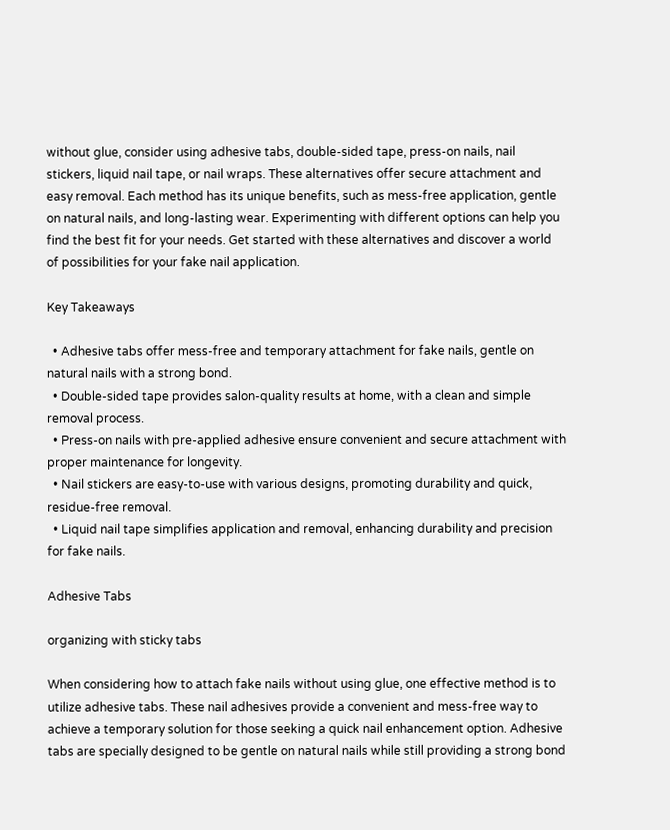without glue, consider using adhesive tabs, double-sided tape, press-on nails, nail stickers, liquid nail tape, or nail wraps. These alternatives offer secure attachment and easy removal. Each method has its unique benefits, such as mess-free application, gentle on natural nails, and long-lasting wear. Experimenting with different options can help you find the best fit for your needs. Get started with these alternatives and discover a world of possibilities for your fake nail application.

Key Takeaways

  • Adhesive tabs offer mess-free and temporary attachment for fake nails, gentle on natural nails with a strong bond.
  • Double-sided tape provides salon-quality results at home, with a clean and simple removal process.
  • Press-on nails with pre-applied adhesive ensure convenient and secure attachment with proper maintenance for longevity.
  • Nail stickers are easy-to-use with various designs, promoting durability and quick, residue-free removal.
  • Liquid nail tape simplifies application and removal, enhancing durability and precision for fake nails.

Adhesive Tabs

organizing with sticky tabs

When considering how to attach fake nails without using glue, one effective method is to utilize adhesive tabs. These nail adhesives provide a convenient and mess-free way to achieve a temporary solution for those seeking a quick nail enhancement option. Adhesive tabs are specially designed to be gentle on natural nails while still providing a strong bond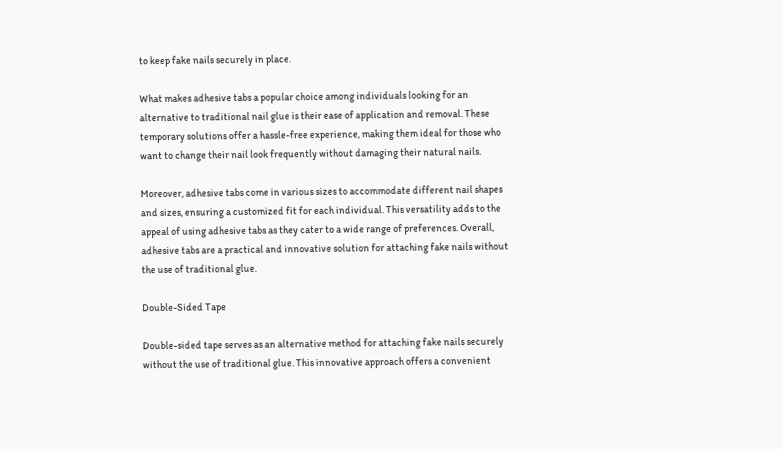to keep fake nails securely in place.

What makes adhesive tabs a popular choice among individuals looking for an alternative to traditional nail glue is their ease of application and removal. These temporary solutions offer a hassle-free experience, making them ideal for those who want to change their nail look frequently without damaging their natural nails.

Moreover, adhesive tabs come in various sizes to accommodate different nail shapes and sizes, ensuring a customized fit for each individual. This versatility adds to the appeal of using adhesive tabs as they cater to a wide range of preferences. Overall, adhesive tabs are a practical and innovative solution for attaching fake nails without the use of traditional glue.

Double-Sided Tape

Double-sided tape serves as an alternative method for attaching fake nails securely without the use of traditional glue. This innovative approach offers a convenient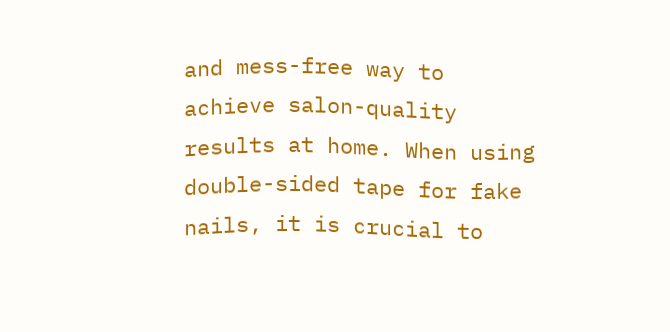and mess-free way to achieve salon-quality results at home. When using double-sided tape for fake nails, it is crucial to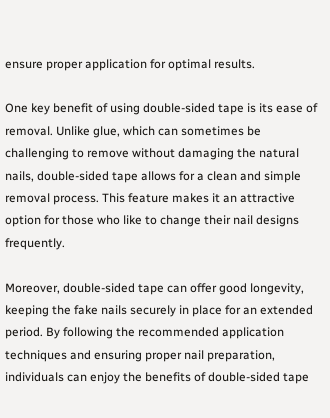ensure proper application for optimal results.

One key benefit of using double-sided tape is its ease of removal. Unlike glue, which can sometimes be challenging to remove without damaging the natural nails, double-sided tape allows for a clean and simple removal process. This feature makes it an attractive option for those who like to change their nail designs frequently.

Moreover, double-sided tape can offer good longevity, keeping the fake nails securely in place for an extended period. By following the recommended application techniques and ensuring proper nail preparation, individuals can enjoy the benefits of double-sided tape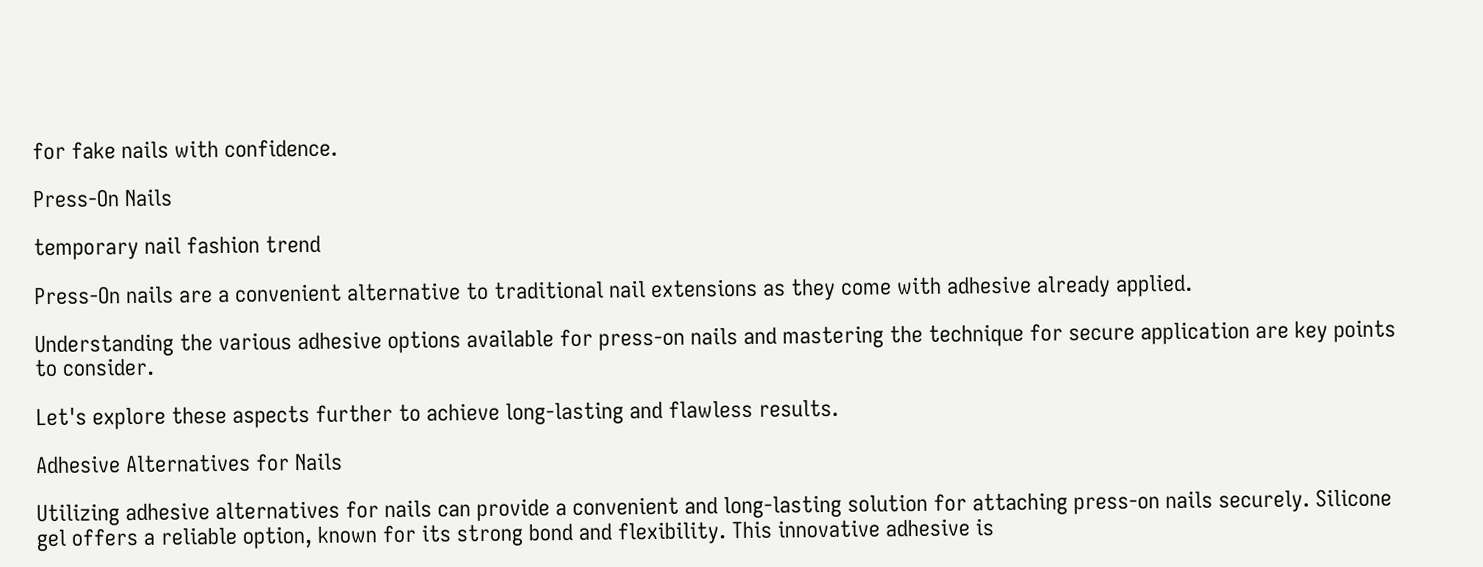for fake nails with confidence.

Press-On Nails

temporary nail fashion trend

Press-On nails are a convenient alternative to traditional nail extensions as they come with adhesive already applied.

Understanding the various adhesive options available for press-on nails and mastering the technique for secure application are key points to consider.

Let's explore these aspects further to achieve long-lasting and flawless results.

Adhesive Alternatives for Nails

Utilizing adhesive alternatives for nails can provide a convenient and long-lasting solution for attaching press-on nails securely. Silicone gel offers a reliable option, known for its strong bond and flexibility. This innovative adhesive is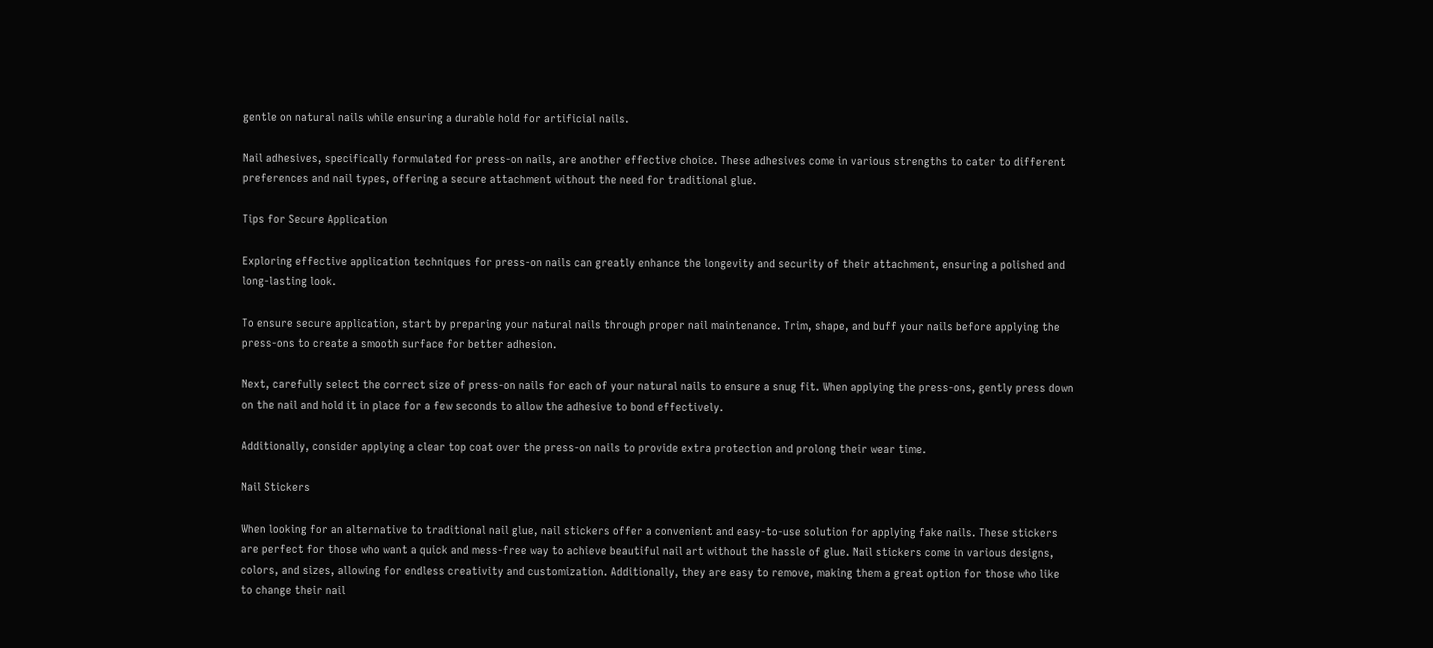gentle on natural nails while ensuring a durable hold for artificial nails.

Nail adhesives, specifically formulated for press-on nails, are another effective choice. These adhesives come in various strengths to cater to different preferences and nail types, offering a secure attachment without the need for traditional glue.

Tips for Secure Application

Exploring effective application techniques for press-on nails can greatly enhance the longevity and security of their attachment, ensuring a polished and long-lasting look.

To ensure secure application, start by preparing your natural nails through proper nail maintenance. Trim, shape, and buff your nails before applying the press-ons to create a smooth surface for better adhesion.

Next, carefully select the correct size of press-on nails for each of your natural nails to ensure a snug fit. When applying the press-ons, gently press down on the nail and hold it in place for a few seconds to allow the adhesive to bond effectively.

Additionally, consider applying a clear top coat over the press-on nails to provide extra protection and prolong their wear time.

Nail Stickers

When looking for an alternative to traditional nail glue, nail stickers offer a convenient and easy-to-use solution for applying fake nails. These stickers are perfect for those who want a quick and mess-free way to achieve beautiful nail art without the hassle of glue. Nail stickers come in various designs, colors, and sizes, allowing for endless creativity and customization. Additionally, they are easy to remove, making them a great option for those who like to change their nail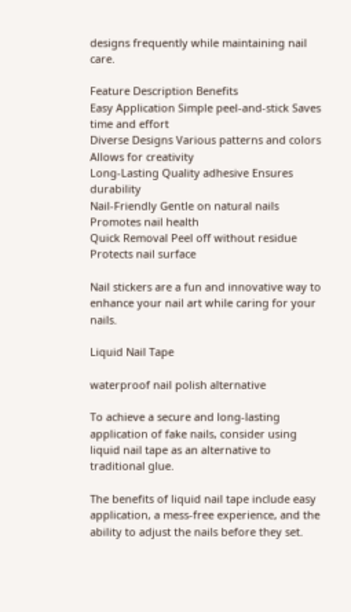designs frequently while maintaining nail care.

Feature Description Benefits
Easy Application Simple peel-and-stick Saves time and effort
Diverse Designs Various patterns and colors Allows for creativity
Long-Lasting Quality adhesive Ensures durability
Nail-Friendly Gentle on natural nails Promotes nail health
Quick Removal Peel off without residue Protects nail surface

Nail stickers are a fun and innovative way to enhance your nail art while caring for your nails.

Liquid Nail Tape

waterproof nail polish alternative

To achieve a secure and long-lasting application of fake nails, consider using liquid nail tape as an alternative to traditional glue.

The benefits of liquid nail tape include easy application, a mess-free experience, and the ability to adjust the nails before they set.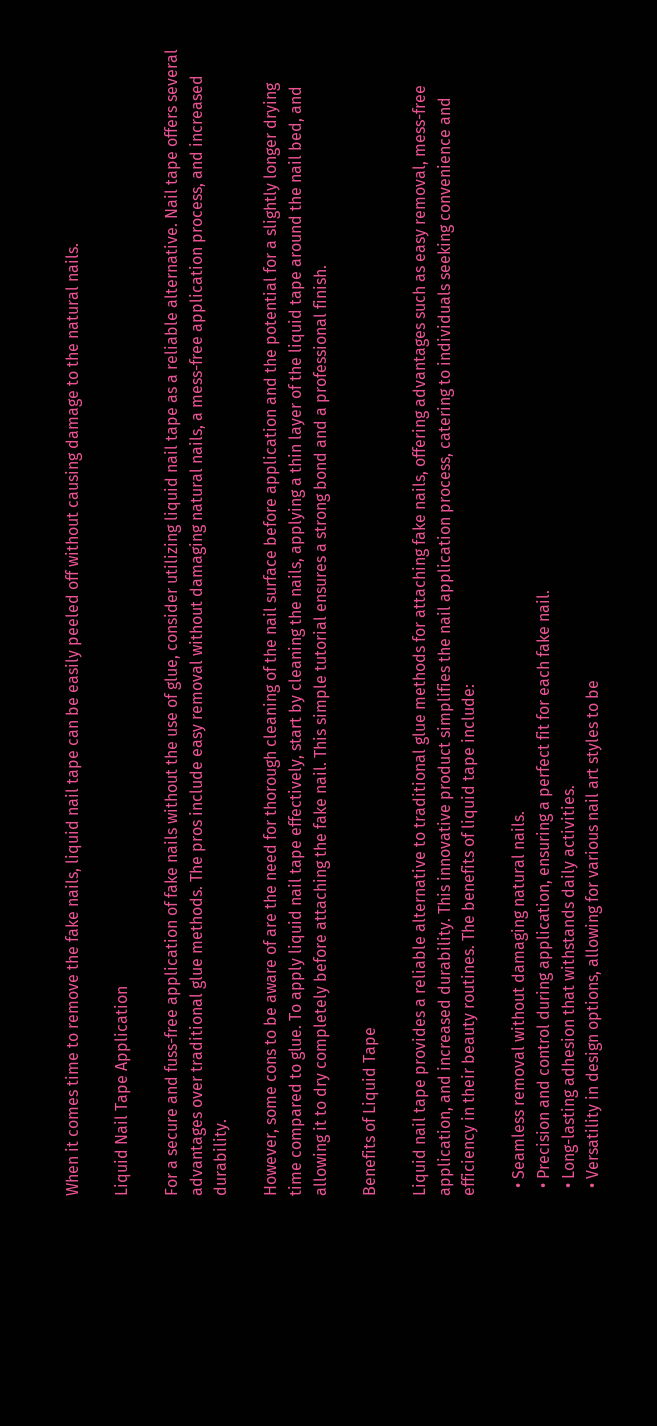When it comes time to remove the fake nails, liquid nail tape can be easily peeled off without causing damage to the natural nails.

Liquid Nail Tape Application

For a secure and fuss-free application of fake nails without the use of glue, consider utilizing liquid nail tape as a reliable alternative. Nail tape offers several advantages over traditional glue methods. The pros include easy removal without damaging natural nails, a mess-free application process, and increased durability.

However, some cons to be aware of are the need for thorough cleaning of the nail surface before application and the potential for a slightly longer drying time compared to glue. To apply liquid nail tape effectively, start by cleaning the nails, applying a thin layer of the liquid tape around the nail bed, and allowing it to dry completely before attaching the fake nail. This simple tutorial ensures a strong bond and a professional finish.

Benefits of Liquid Tape

Liquid nail tape provides a reliable alternative to traditional glue methods for attaching fake nails, offering advantages such as easy removal, mess-free application, and increased durability. This innovative product simplifies the nail application process, catering to individuals seeking convenience and efficiency in their beauty routines. The benefits of liquid tape include:

  • Seamless removal without damaging natural nails.
  • Precision and control during application, ensuring a perfect fit for each fake nail.
  • Long-lasting adhesion that withstands daily activities.
  • Versatility in design options, allowing for various nail art styles to be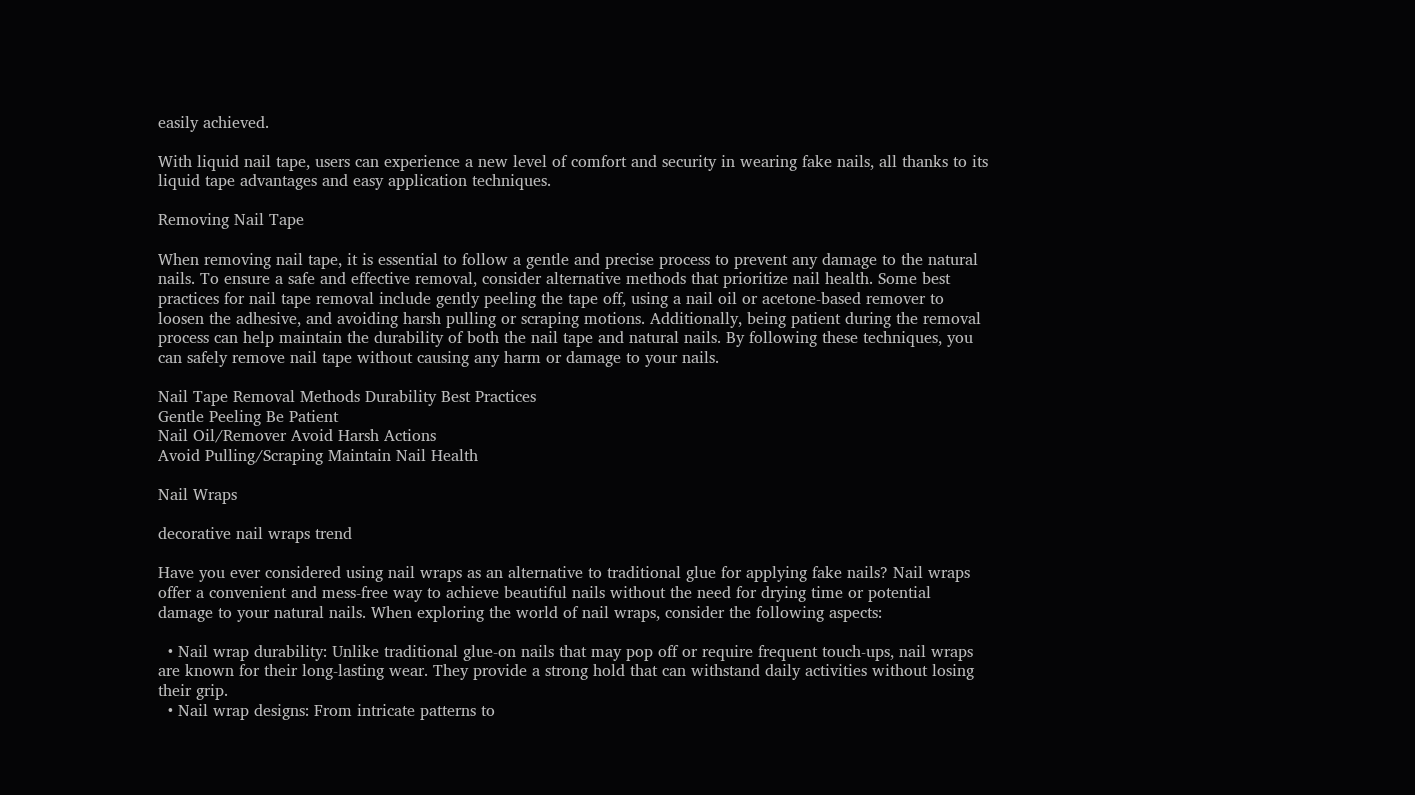easily achieved.

With liquid nail tape, users can experience a new level of comfort and security in wearing fake nails, all thanks to its liquid tape advantages and easy application techniques.

Removing Nail Tape

When removing nail tape, it is essential to follow a gentle and precise process to prevent any damage to the natural nails. To ensure a safe and effective removal, consider alternative methods that prioritize nail health. Some best practices for nail tape removal include gently peeling the tape off, using a nail oil or acetone-based remover to loosen the adhesive, and avoiding harsh pulling or scraping motions. Additionally, being patient during the removal process can help maintain the durability of both the nail tape and natural nails. By following these techniques, you can safely remove nail tape without causing any harm or damage to your nails.

Nail Tape Removal Methods Durability Best Practices
Gentle Peeling Be Patient
Nail Oil/Remover Avoid Harsh Actions
Avoid Pulling/Scraping Maintain Nail Health

Nail Wraps

decorative nail wraps trend

Have you ever considered using nail wraps as an alternative to traditional glue for applying fake nails? Nail wraps offer a convenient and mess-free way to achieve beautiful nails without the need for drying time or potential damage to your natural nails. When exploring the world of nail wraps, consider the following aspects:

  • Nail wrap durability: Unlike traditional glue-on nails that may pop off or require frequent touch-ups, nail wraps are known for their long-lasting wear. They provide a strong hold that can withstand daily activities without losing their grip.
  • Nail wrap designs: From intricate patterns to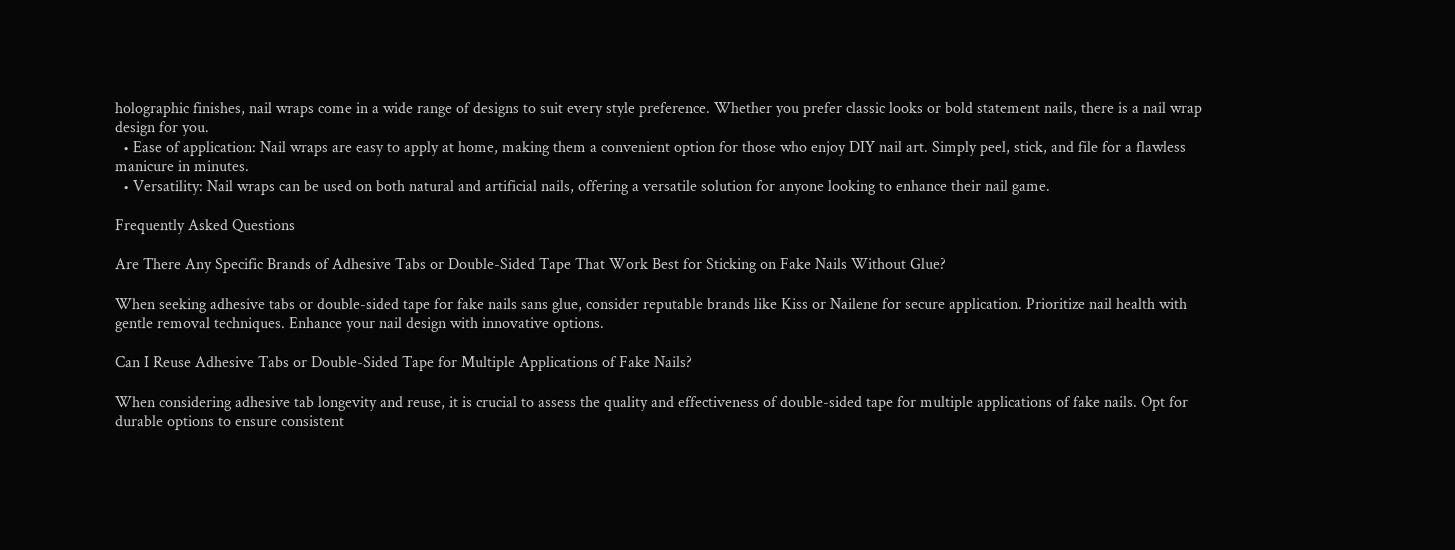holographic finishes, nail wraps come in a wide range of designs to suit every style preference. Whether you prefer classic looks or bold statement nails, there is a nail wrap design for you.
  • Ease of application: Nail wraps are easy to apply at home, making them a convenient option for those who enjoy DIY nail art. Simply peel, stick, and file for a flawless manicure in minutes.
  • Versatility: Nail wraps can be used on both natural and artificial nails, offering a versatile solution for anyone looking to enhance their nail game.

Frequently Asked Questions

Are There Any Specific Brands of Adhesive Tabs or Double-Sided Tape That Work Best for Sticking on Fake Nails Without Glue?

When seeking adhesive tabs or double-sided tape for fake nails sans glue, consider reputable brands like Kiss or Nailene for secure application. Prioritize nail health with gentle removal techniques. Enhance your nail design with innovative options.

Can I Reuse Adhesive Tabs or Double-Sided Tape for Multiple Applications of Fake Nails?

When considering adhesive tab longevity and reuse, it is crucial to assess the quality and effectiveness of double-sided tape for multiple applications of fake nails. Opt for durable options to ensure consistent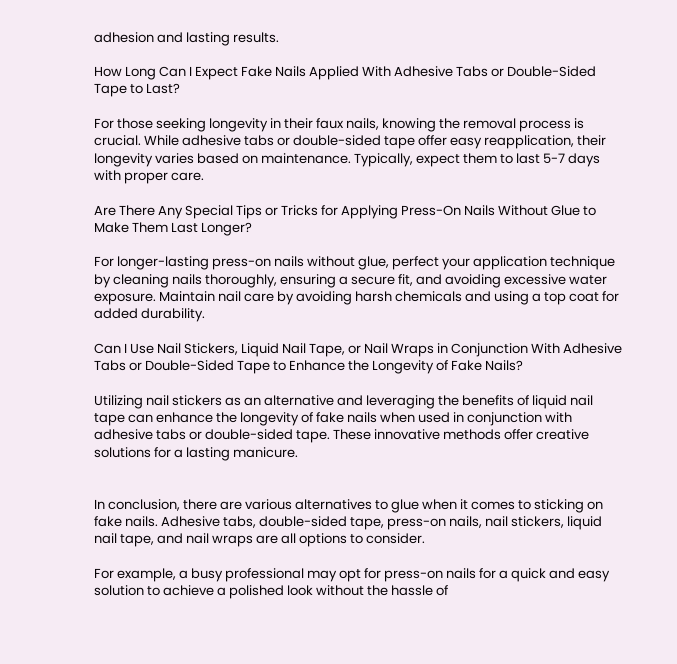adhesion and lasting results.

How Long Can I Expect Fake Nails Applied With Adhesive Tabs or Double-Sided Tape to Last?

For those seeking longevity in their faux nails, knowing the removal process is crucial. While adhesive tabs or double-sided tape offer easy reapplication, their longevity varies based on maintenance. Typically, expect them to last 5-7 days with proper care.

Are There Any Special Tips or Tricks for Applying Press-On Nails Without Glue to Make Them Last Longer?

For longer-lasting press-on nails without glue, perfect your application technique by cleaning nails thoroughly, ensuring a secure fit, and avoiding excessive water exposure. Maintain nail care by avoiding harsh chemicals and using a top coat for added durability.

Can I Use Nail Stickers, Liquid Nail Tape, or Nail Wraps in Conjunction With Adhesive Tabs or Double-Sided Tape to Enhance the Longevity of Fake Nails?

Utilizing nail stickers as an alternative and leveraging the benefits of liquid nail tape can enhance the longevity of fake nails when used in conjunction with adhesive tabs or double-sided tape. These innovative methods offer creative solutions for a lasting manicure.


In conclusion, there are various alternatives to glue when it comes to sticking on fake nails. Adhesive tabs, double-sided tape, press-on nails, nail stickers, liquid nail tape, and nail wraps are all options to consider.

For example, a busy professional may opt for press-on nails for a quick and easy solution to achieve a polished look without the hassle of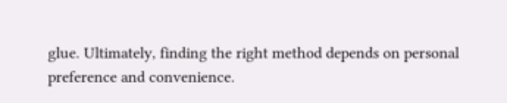glue. Ultimately, finding the right method depends on personal preference and convenience.